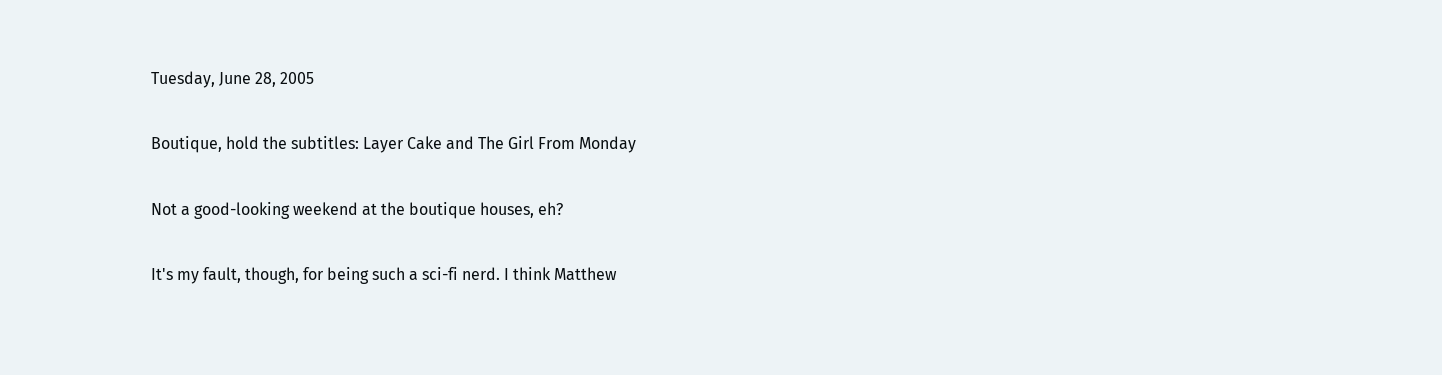Tuesday, June 28, 2005

Boutique, hold the subtitles: Layer Cake and The Girl From Monday

Not a good-looking weekend at the boutique houses, eh?

It's my fault, though, for being such a sci-fi nerd. I think Matthew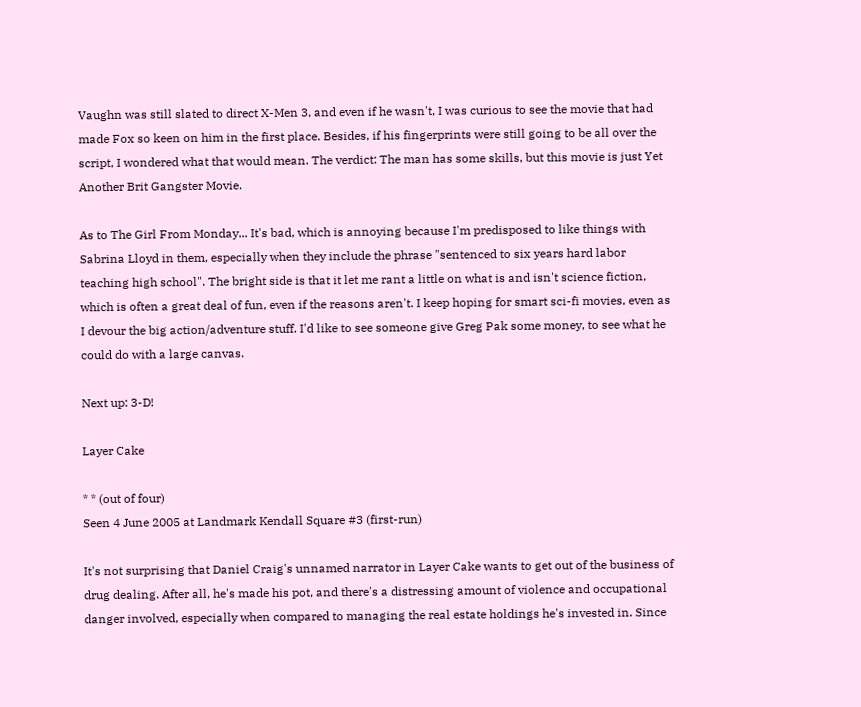Vaughn was still slated to direct X-Men 3, and even if he wasn't, I was curious to see the movie that had made Fox so keen on him in the first place. Besides, if his fingerprints were still going to be all over the script, I wondered what that would mean. The verdict: The man has some skills, but this movie is just Yet Another Brit Gangster Movie.

As to The Girl From Monday... It's bad, which is annoying because I'm predisposed to like things with Sabrina Lloyd in them, especially when they include the phrase "sentenced to six years hard labor teaching high school". The bright side is that it let me rant a little on what is and isn't science fiction, which is often a great deal of fun, even if the reasons aren't. I keep hoping for smart sci-fi movies, even as I devour the big action/adventure stuff. I'd like to see someone give Greg Pak some money, to see what he could do with a large canvas.

Next up: 3-D!

Layer Cake

* * (out of four)
Seen 4 June 2005 at Landmark Kendall Square #3 (first-run)

It's not surprising that Daniel Craig's unnamed narrator in Layer Cake wants to get out of the business of drug dealing. After all, he's made his pot, and there's a distressing amount of violence and occupational danger involved, especially when compared to managing the real estate holdings he's invested in. Since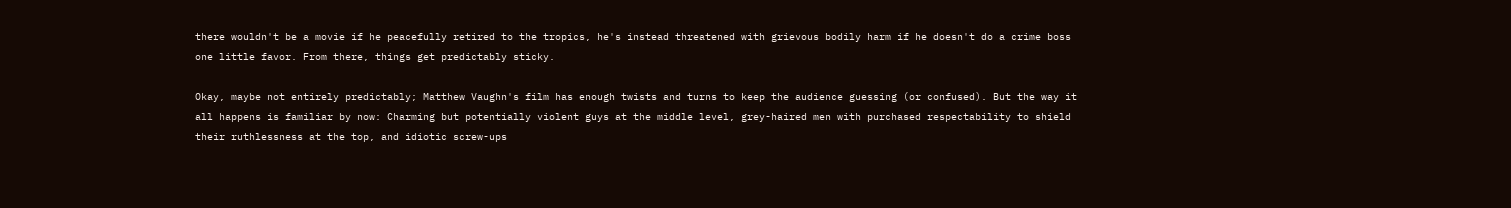there wouldn't be a movie if he peacefully retired to the tropics, he's instead threatened with grievous bodily harm if he doesn't do a crime boss one little favor. From there, things get predictably sticky.

Okay, maybe not entirely predictably; Matthew Vaughn's film has enough twists and turns to keep the audience guessing (or confused). But the way it all happens is familiar by now: Charming but potentially violent guys at the middle level, grey-haired men with purchased respectability to shield their ruthlessness at the top, and idiotic screw-ups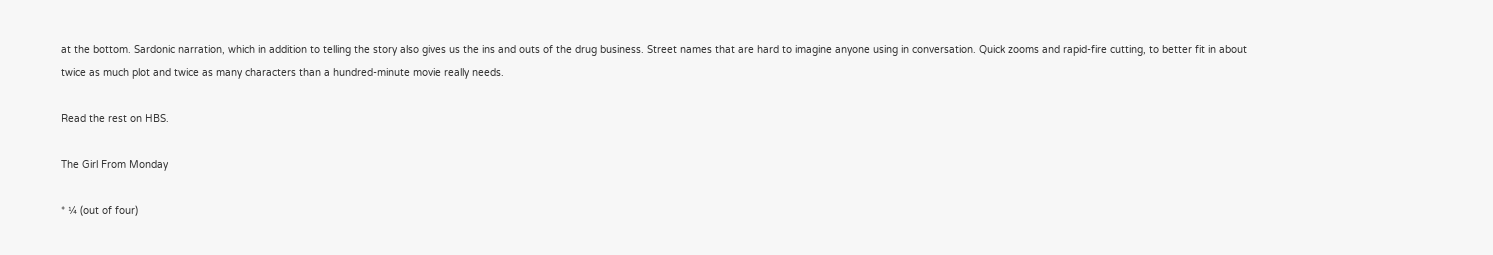at the bottom. Sardonic narration, which in addition to telling the story also gives us the ins and outs of the drug business. Street names that are hard to imagine anyone using in conversation. Quick zooms and rapid-fire cutting, to better fit in about twice as much plot and twice as many characters than a hundred-minute movie really needs.

Read the rest on HBS.

The Girl From Monday

* ¼ (out of four)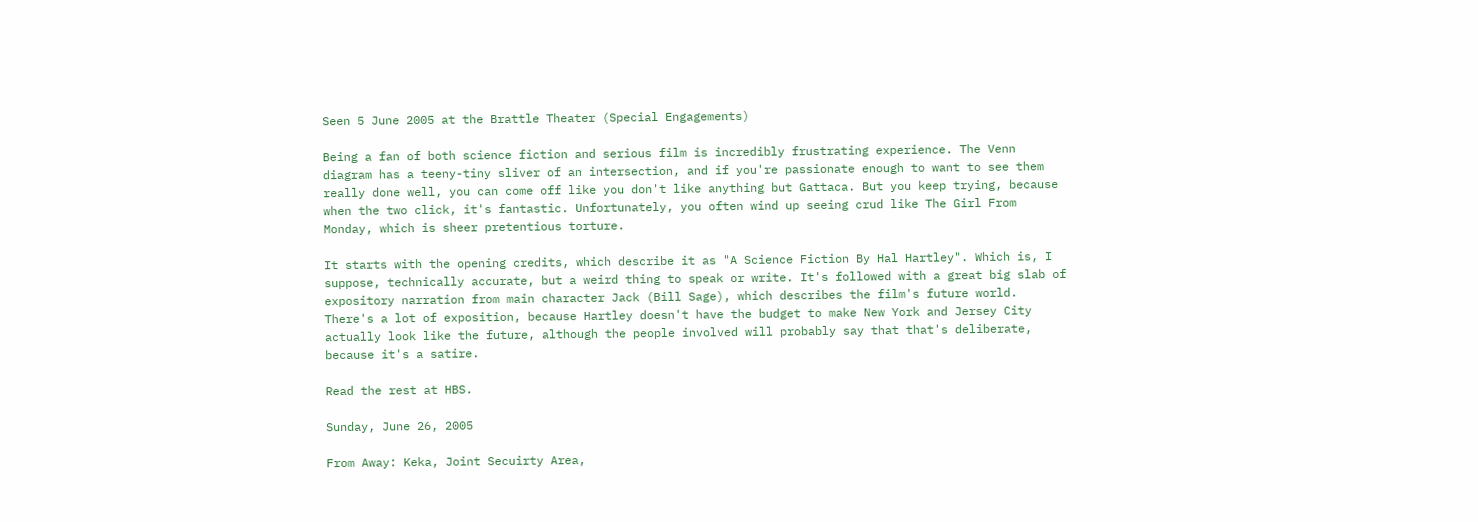Seen 5 June 2005 at the Brattle Theater (Special Engagements)

Being a fan of both science fiction and serious film is incredibly frustrating experience. The Venn diagram has a teeny-tiny sliver of an intersection, and if you're passionate enough to want to see them really done well, you can come off like you don't like anything but Gattaca. But you keep trying, because when the two click, it's fantastic. Unfortunately, you often wind up seeing crud like The Girl From Monday, which is sheer pretentious torture.

It starts with the opening credits, which describe it as "A Science Fiction By Hal Hartley". Which is, I suppose, technically accurate, but a weird thing to speak or write. It's followed with a great big slab of expository narration from main character Jack (Bill Sage), which describes the film's future world. There's a lot of exposition, because Hartley doesn't have the budget to make New York and Jersey City actually look like the future, although the people involved will probably say that that's deliberate, because it's a satire.

Read the rest at HBS.

Sunday, June 26, 2005

From Away: Keka, Joint Secuirty Area,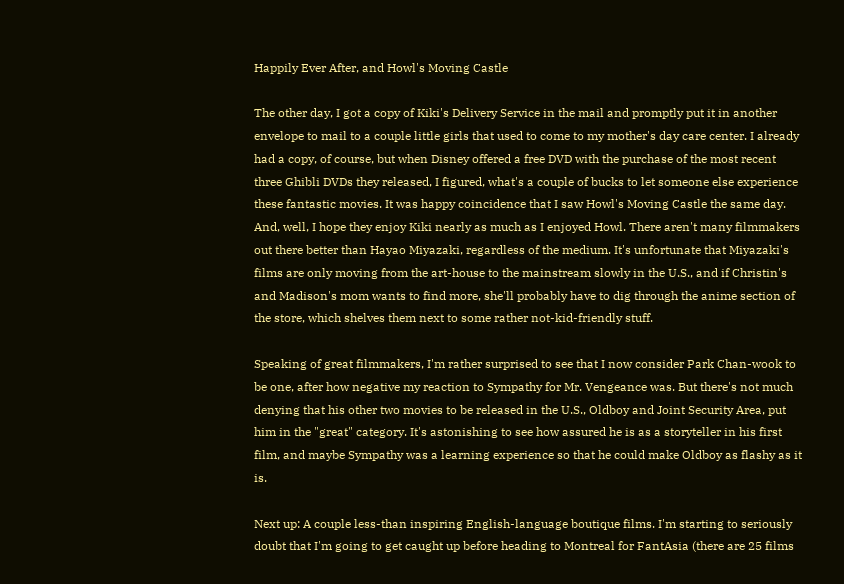Happily Ever After, and Howl's Moving Castle

The other day, I got a copy of Kiki's Delivery Service in the mail and promptly put it in another envelope to mail to a couple little girls that used to come to my mother's day care center. I already had a copy, of course, but when Disney offered a free DVD with the purchase of the most recent three Ghibli DVDs they released, I figured, what's a couple of bucks to let someone else experience these fantastic movies. It was happy coincidence that I saw Howl's Moving Castle the same day. And, well, I hope they enjoy Kiki nearly as much as I enjoyed Howl. There aren't many filmmakers out there better than Hayao Miyazaki, regardless of the medium. It's unfortunate that Miyazaki's films are only moving from the art-house to the mainstream slowly in the U.S., and if Christin's and Madison's mom wants to find more, she'll probably have to dig through the anime section of the store, which shelves them next to some rather not-kid-friendly stuff.

Speaking of great filmmakers, I'm rather surprised to see that I now consider Park Chan-wook to be one, after how negative my reaction to Sympathy for Mr. Vengeance was. But there's not much denying that his other two movies to be released in the U.S., Oldboy and Joint Security Area, put him in the "great" category. It's astonishing to see how assured he is as a storyteller in his first film, and maybe Sympathy was a learning experience so that he could make Oldboy as flashy as it is.

Next up: A couple less-than inspiring English-language boutique films. I'm starting to seriously doubt that I'm going to get caught up before heading to Montreal for FantAsia (there are 25 films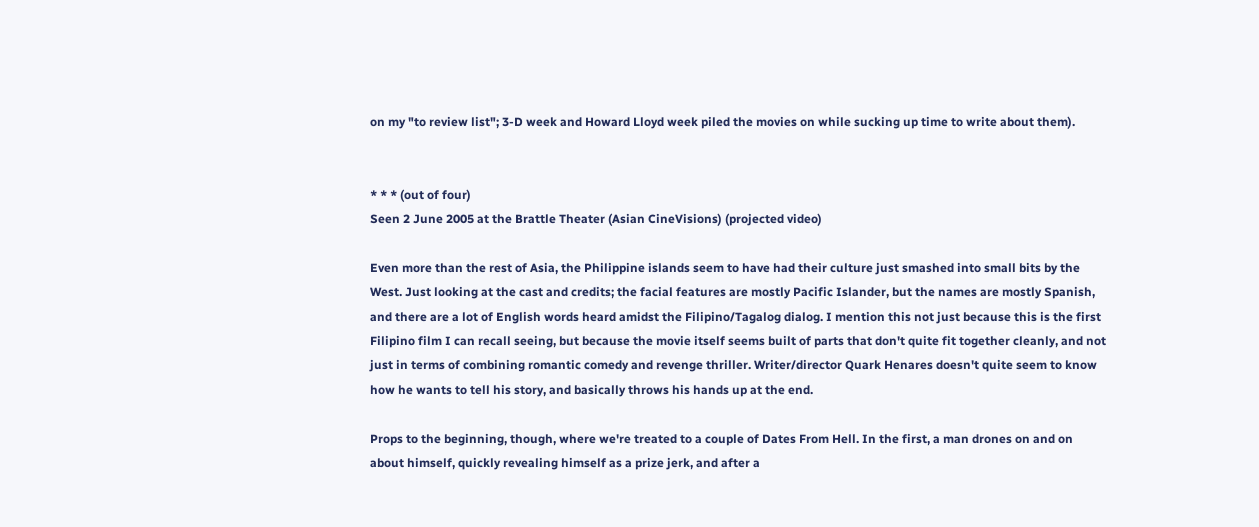on my "to review list"; 3-D week and Howard Lloyd week piled the movies on while sucking up time to write about them).


* * * (out of four)
Seen 2 June 2005 at the Brattle Theater (Asian CineVisions) (projected video)

Even more than the rest of Asia, the Philippine islands seem to have had their culture just smashed into small bits by the West. Just looking at the cast and credits; the facial features are mostly Pacific Islander, but the names are mostly Spanish, and there are a lot of English words heard amidst the Filipino/Tagalog dialog. I mention this not just because this is the first Filipino film I can recall seeing, but because the movie itself seems built of parts that don't quite fit together cleanly, and not just in terms of combining romantic comedy and revenge thriller. Writer/director Quark Henares doesn't quite seem to know how he wants to tell his story, and basically throws his hands up at the end.

Props to the beginning, though, where we're treated to a couple of Dates From Hell. In the first, a man drones on and on about himself, quickly revealing himself as a prize jerk, and after a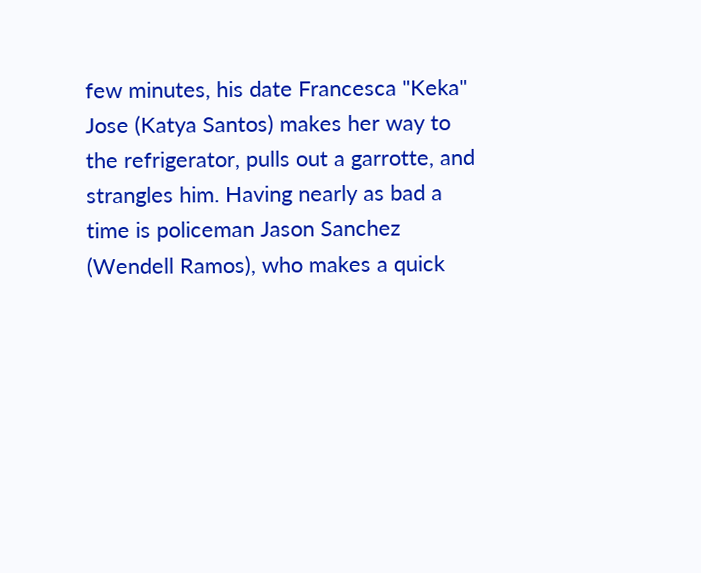few minutes, his date Francesca "Keka" Jose (Katya Santos) makes her way to the refrigerator, pulls out a garrotte, and strangles him. Having nearly as bad a time is policeman Jason Sanchez (Wendell Ramos), who makes a quick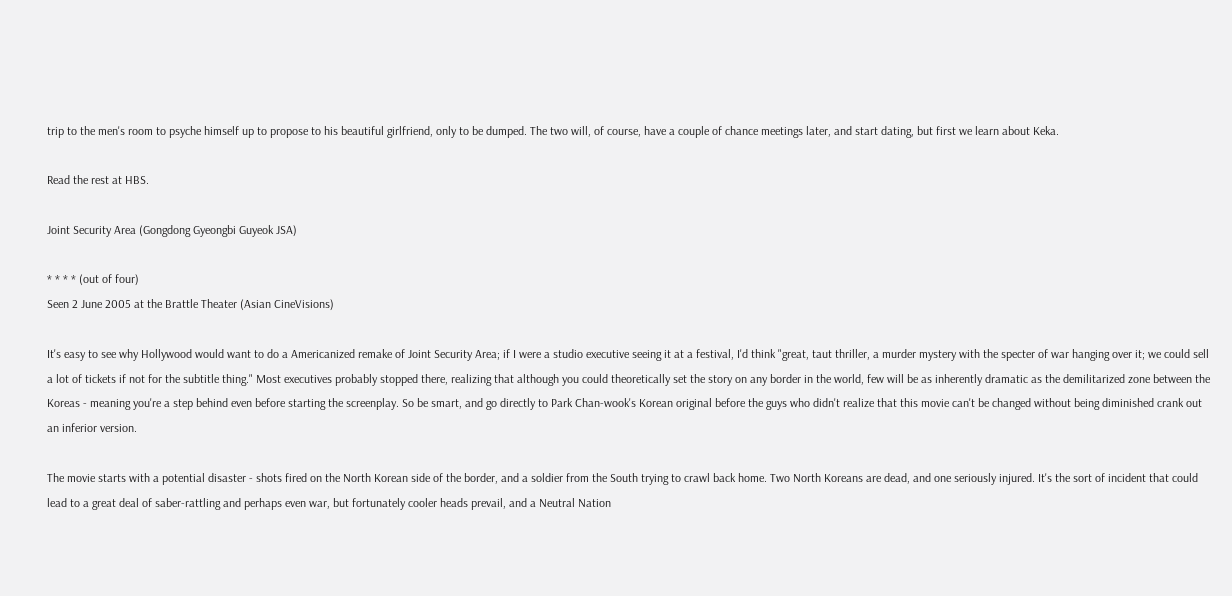trip to the men's room to psyche himself up to propose to his beautiful girlfriend, only to be dumped. The two will, of course, have a couple of chance meetings later, and start dating, but first we learn about Keka.

Read the rest at HBS.

Joint Security Area (Gongdong Gyeongbi Guyeok JSA)

* * * * (out of four)
Seen 2 June 2005 at the Brattle Theater (Asian CineVisions)

It's easy to see why Hollywood would want to do a Americanized remake of Joint Security Area; if I were a studio executive seeing it at a festival, I'd think "great, taut thriller, a murder mystery with the specter of war hanging over it; we could sell a lot of tickets if not for the subtitle thing." Most executives probably stopped there, realizing that although you could theoretically set the story on any border in the world, few will be as inherently dramatic as the demilitarized zone between the Koreas - meaning you're a step behind even before starting the screenplay. So be smart, and go directly to Park Chan-wook's Korean original before the guys who didn't realize that this movie can't be changed without being diminished crank out an inferior version.

The movie starts with a potential disaster - shots fired on the North Korean side of the border, and a soldier from the South trying to crawl back home. Two North Koreans are dead, and one seriously injured. It's the sort of incident that could lead to a great deal of saber-rattling and perhaps even war, but fortunately cooler heads prevail, and a Neutral Nation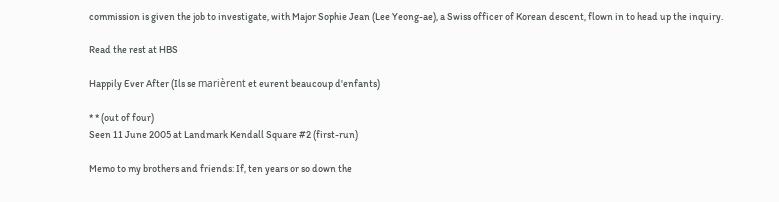commission is given the job to investigate, with Major Sophie Jean (Lee Yeong-ae), a Swiss officer of Korean descent, flown in to head up the inquiry.

Read the rest at HBS

Happily Ever After (Ils se marièrent et eurent beaucoup d'enfants)

* * (out of four)
Seen 11 June 2005 at Landmark Kendall Square #2 (first-run)

Memo to my brothers and friends: If, ten years or so down the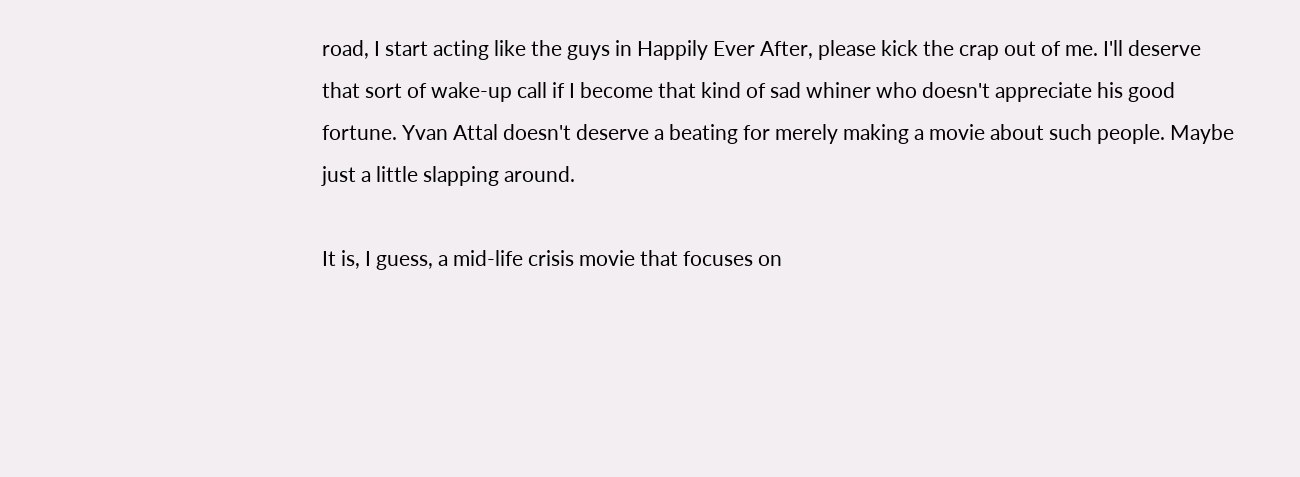road, I start acting like the guys in Happily Ever After, please kick the crap out of me. I'll deserve that sort of wake-up call if I become that kind of sad whiner who doesn't appreciate his good fortune. Yvan Attal doesn't deserve a beating for merely making a movie about such people. Maybe just a little slapping around.

It is, I guess, a mid-life crisis movie that focuses on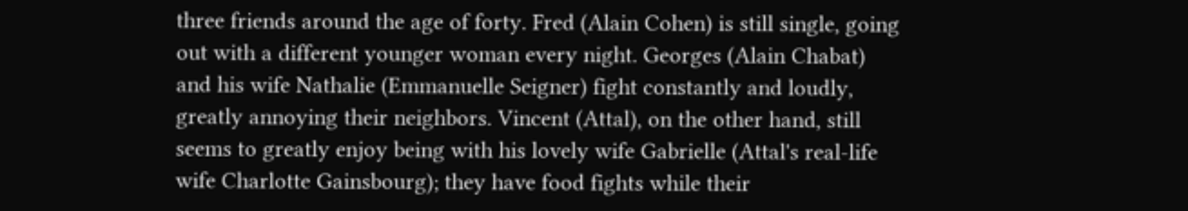three friends around the age of forty. Fred (Alain Cohen) is still single, going out with a different younger woman every night. Georges (Alain Chabat) and his wife Nathalie (Emmanuelle Seigner) fight constantly and loudly, greatly annoying their neighbors. Vincent (Attal), on the other hand, still seems to greatly enjoy being with his lovely wife Gabrielle (Attal's real-life wife Charlotte Gainsbourg); they have food fights while their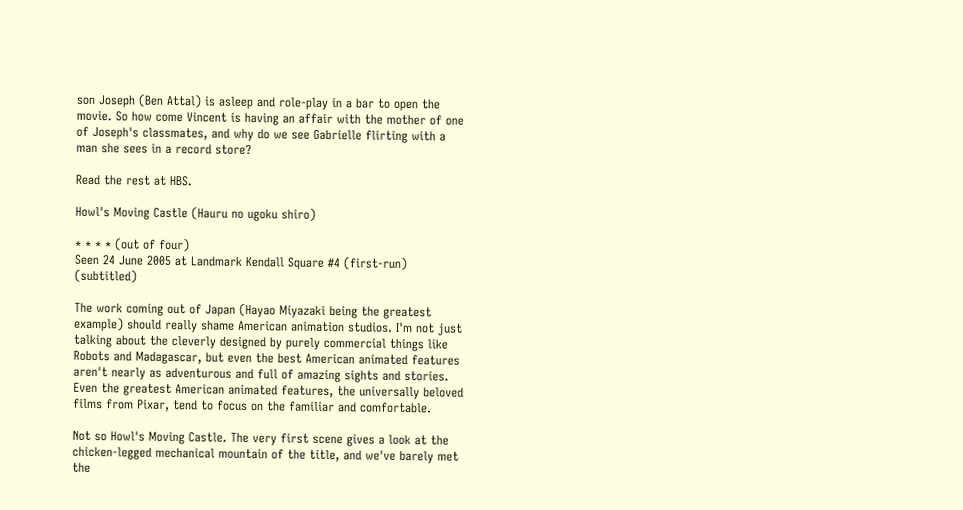son Joseph (Ben Attal) is asleep and role-play in a bar to open the movie. So how come Vincent is having an affair with the mother of one of Joseph's classmates, and why do we see Gabrielle flirting with a man she sees in a record store?

Read the rest at HBS.

Howl's Moving Castle (Hauru no ugoku shiro)

* * * * (out of four)
Seen 24 June 2005 at Landmark Kendall Square #4 (first-run) (subtitled)

The work coming out of Japan (Hayao Miyazaki being the greatest example) should really shame American animation studios. I'm not just talking about the cleverly designed by purely commercial things like Robots and Madagascar, but even the best American animated features aren't nearly as adventurous and full of amazing sights and stories. Even the greatest American animated features, the universally beloved films from Pixar, tend to focus on the familiar and comfortable.

Not so Howl's Moving Castle. The very first scene gives a look at the chicken-legged mechanical mountain of the title, and we've barely met the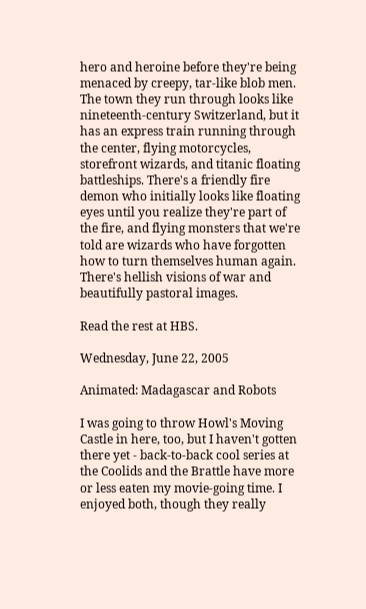hero and heroine before they're being menaced by creepy, tar-like blob men. The town they run through looks like nineteenth-century Switzerland, but it has an express train running through the center, flying motorcycles, storefront wizards, and titanic floating battleships. There's a friendly fire demon who initially looks like floating eyes until you realize they're part of the fire, and flying monsters that we're told are wizards who have forgotten how to turn themselves human again. There's hellish visions of war and beautifully pastoral images.

Read the rest at HBS.

Wednesday, June 22, 2005

Animated: Madagascar and Robots

I was going to throw Howl's Moving Castle in here, too, but I haven't gotten there yet - back-to-back cool series at the Coolids and the Brattle have more or less eaten my movie-going time. I enjoyed both, though they really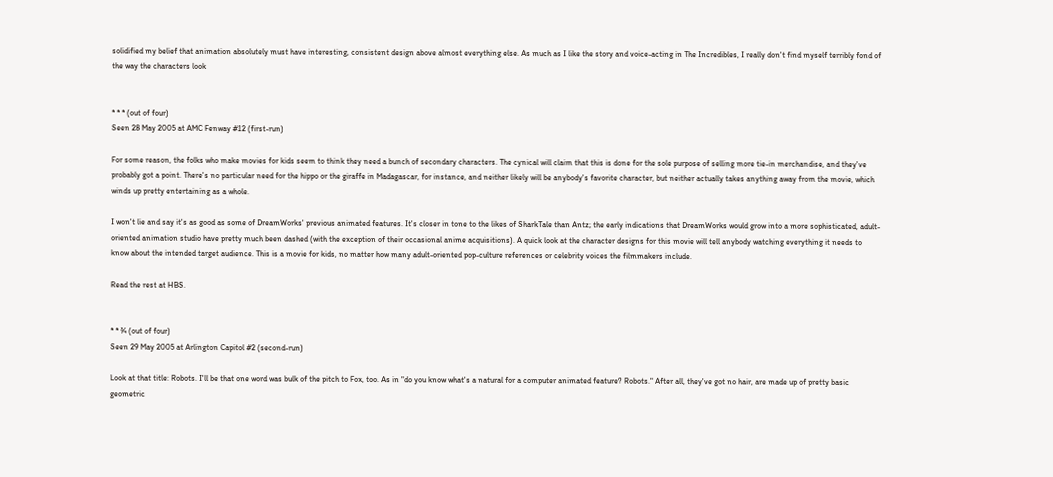solidified my belief that animation absolutely must have interesting, consistent design above almost everything else. As much as I like the story and voice-acting in The Incredibles, I really don't find myself terribly fond of the way the characters look


* * * (out of four)
Seen 28 May 2005 at AMC Fenway #12 (first-run)

For some reason, the folks who make movies for kids seem to think they need a bunch of secondary characters. The cynical will claim that this is done for the sole purpose of selling more tie-in merchandise, and they've probably got a point. There's no particular need for the hippo or the giraffe in Madagascar, for instance, and neither likely will be anybody's favorite character, but neither actually takes anything away from the movie, which winds up pretty entertaining as a whole.

I won't lie and say it's as good as some of DreamWorks' previous animated features. It's closer in tone to the likes of SharkTale than Antz; the early indications that DreamWorks would grow into a more sophisticated, adult-oriented animation studio have pretty much been dashed (with the exception of their occasional anime acquisitions). A quick look at the character designs for this movie will tell anybody watching everything it needs to know about the intended target audience. This is a movie for kids, no matter how many adult-oriented pop-culture references or celebrity voices the filmmakers include.

Read the rest at HBS.


* * ¾ (out of four)
Seen 29 May 2005 at Arlington Capitol #2 (second-run)

Look at that title: Robots. I'll be that one word was bulk of the pitch to Fox, too. As in "do you know what's a natural for a computer animated feature? Robots." After all, they've got no hair, are made up of pretty basic geometric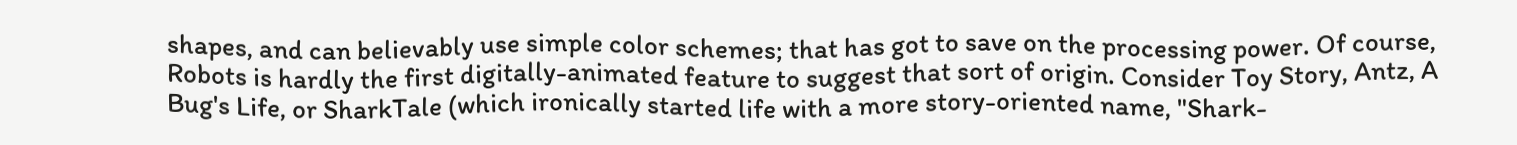shapes, and can believably use simple color schemes; that has got to save on the processing power. Of course, Robots is hardly the first digitally-animated feature to suggest that sort of origin. Consider Toy Story, Antz, A Bug's Life, or SharkTale (which ironically started life with a more story-oriented name, "Shark-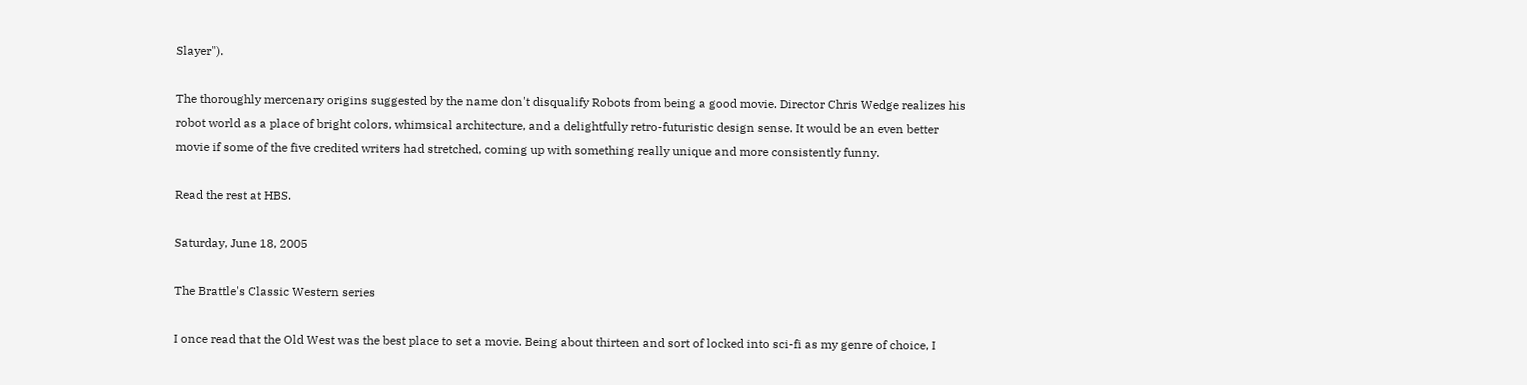Slayer").

The thoroughly mercenary origins suggested by the name don't disqualify Robots from being a good movie. Director Chris Wedge realizes his robot world as a place of bright colors, whimsical architecture, and a delightfully retro-futuristic design sense. It would be an even better movie if some of the five credited writers had stretched, coming up with something really unique and more consistently funny.

Read the rest at HBS.

Saturday, June 18, 2005

The Brattle's Classic Western series

I once read that the Old West was the best place to set a movie. Being about thirteen and sort of locked into sci-fi as my genre of choice, I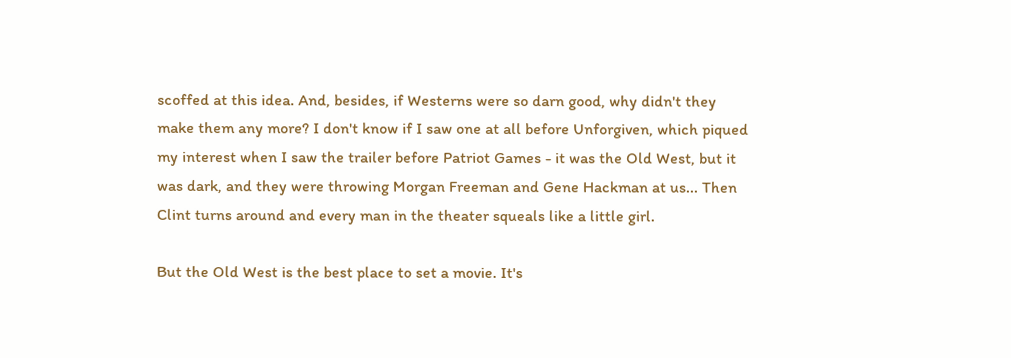scoffed at this idea. And, besides, if Westerns were so darn good, why didn't they make them any more? I don't know if I saw one at all before Unforgiven, which piqued my interest when I saw the trailer before Patriot Games - it was the Old West, but it was dark, and they were throwing Morgan Freeman and Gene Hackman at us... Then Clint turns around and every man in the theater squeals like a little girl.

But the Old West is the best place to set a movie. It's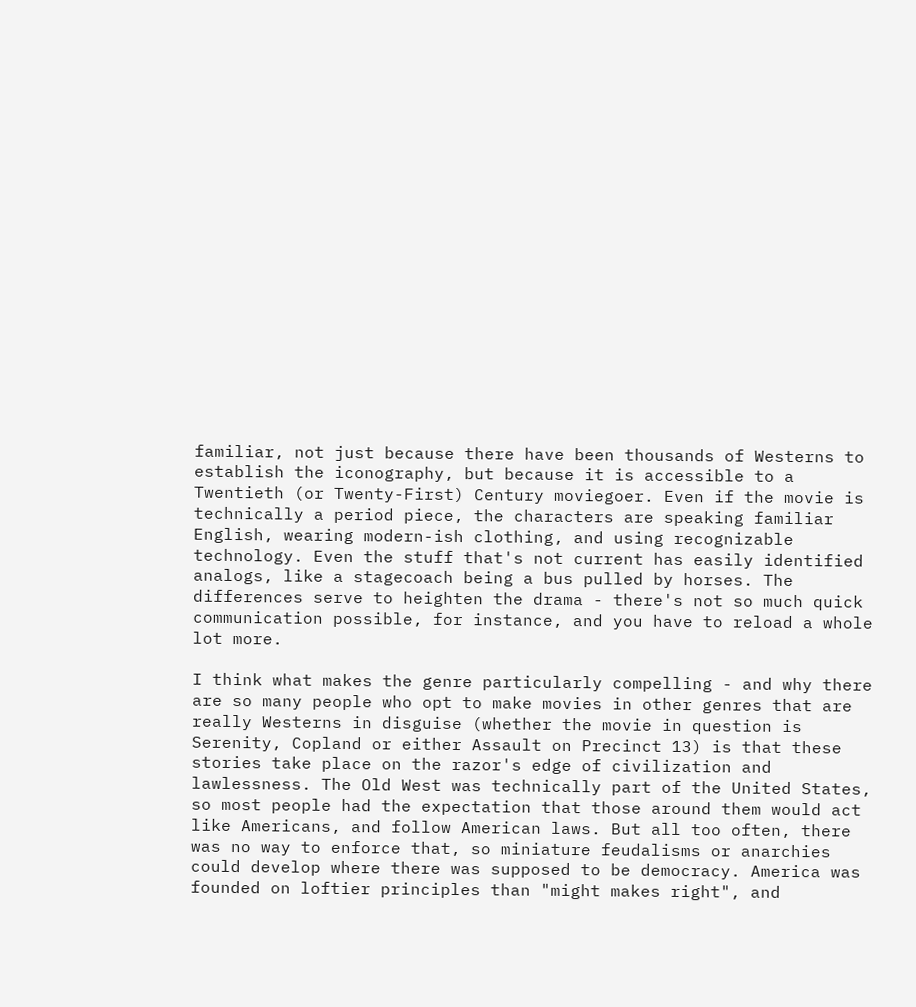familiar, not just because there have been thousands of Westerns to establish the iconography, but because it is accessible to a Twentieth (or Twenty-First) Century moviegoer. Even if the movie is technically a period piece, the characters are speaking familiar English, wearing modern-ish clothing, and using recognizable technology. Even the stuff that's not current has easily identified analogs, like a stagecoach being a bus pulled by horses. The differences serve to heighten the drama - there's not so much quick communication possible, for instance, and you have to reload a whole lot more.

I think what makes the genre particularly compelling - and why there are so many people who opt to make movies in other genres that are really Westerns in disguise (whether the movie in question is Serenity, Copland or either Assault on Precinct 13) is that these stories take place on the razor's edge of civilization and lawlessness. The Old West was technically part of the United States, so most people had the expectation that those around them would act like Americans, and follow American laws. But all too often, there was no way to enforce that, so miniature feudalisms or anarchies could develop where there was supposed to be democracy. America was founded on loftier principles than "might makes right", and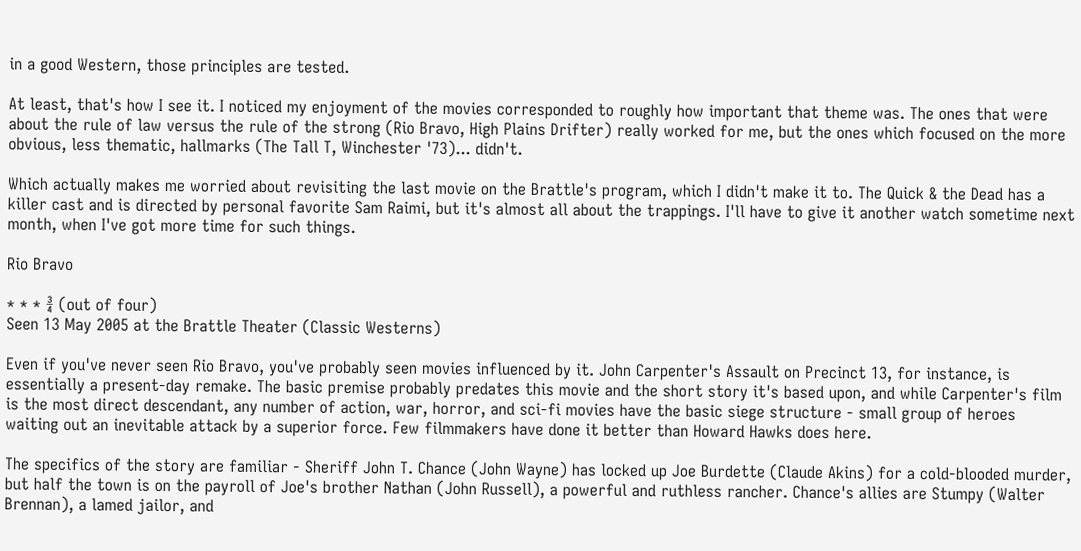in a good Western, those principles are tested.

At least, that's how I see it. I noticed my enjoyment of the movies corresponded to roughly how important that theme was. The ones that were about the rule of law versus the rule of the strong (Rio Bravo, High Plains Drifter) really worked for me, but the ones which focused on the more obvious, less thematic, hallmarks (The Tall T, Winchester '73)... didn't.

Which actually makes me worried about revisiting the last movie on the Brattle's program, which I didn't make it to. The Quick & the Dead has a killer cast and is directed by personal favorite Sam Raimi, but it's almost all about the trappings. I'll have to give it another watch sometime next month, when I've got more time for such things.

Rio Bravo

* * * ¾ (out of four)
Seen 13 May 2005 at the Brattle Theater (Classic Westerns)

Even if you've never seen Rio Bravo, you've probably seen movies influenced by it. John Carpenter's Assault on Precinct 13, for instance, is essentially a present-day remake. The basic premise probably predates this movie and the short story it's based upon, and while Carpenter's film is the most direct descendant, any number of action, war, horror, and sci-fi movies have the basic siege structure - small group of heroes waiting out an inevitable attack by a superior force. Few filmmakers have done it better than Howard Hawks does here.

The specifics of the story are familiar - Sheriff John T. Chance (John Wayne) has locked up Joe Burdette (Claude Akins) for a cold-blooded murder, but half the town is on the payroll of Joe's brother Nathan (John Russell), a powerful and ruthless rancher. Chance's allies are Stumpy (Walter Brennan), a lamed jailor, and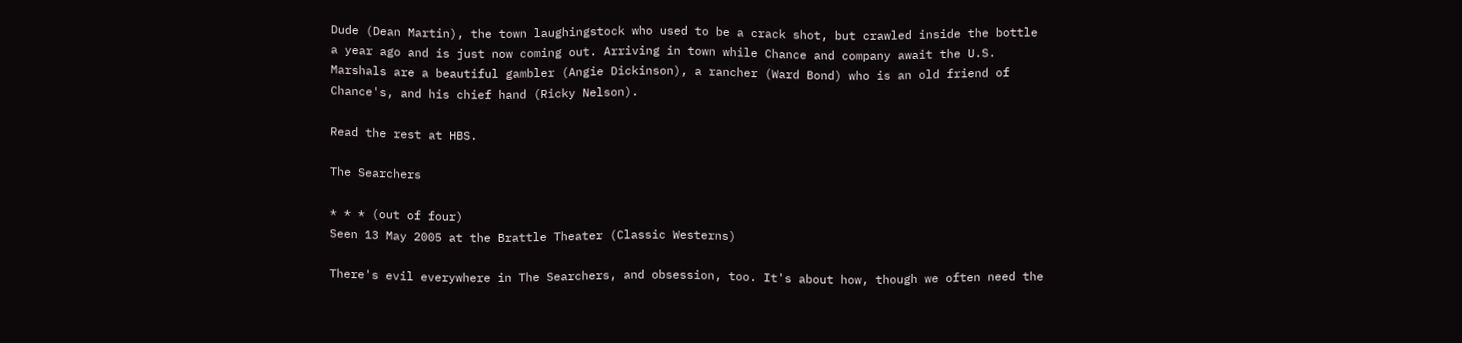Dude (Dean Martin), the town laughingstock who used to be a crack shot, but crawled inside the bottle a year ago and is just now coming out. Arriving in town while Chance and company await the U.S. Marshals are a beautiful gambler (Angie Dickinson), a rancher (Ward Bond) who is an old friend of Chance's, and his chief hand (Ricky Nelson).

Read the rest at HBS.

The Searchers

* * * (out of four)
Seen 13 May 2005 at the Brattle Theater (Classic Westerns)

There's evil everywhere in The Searchers, and obsession, too. It's about how, though we often need the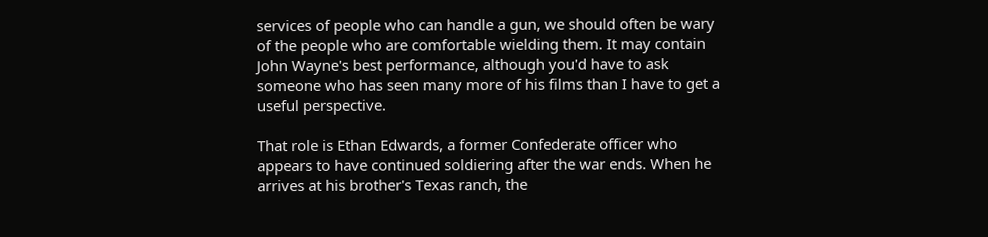services of people who can handle a gun, we should often be wary of the people who are comfortable wielding them. It may contain John Wayne's best performance, although you'd have to ask someone who has seen many more of his films than I have to get a useful perspective.

That role is Ethan Edwards, a former Confederate officer who appears to have continued soldiering after the war ends. When he arrives at his brother's Texas ranch, the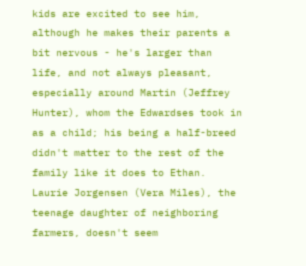kids are excited to see him, although he makes their parents a bit nervous - he's larger than life, and not always pleasant, especially around Martin (Jeffrey Hunter), whom the Edwardses took in as a child; his being a half-breed didn't matter to the rest of the family like it does to Ethan. Laurie Jorgensen (Vera Miles), the teenage daughter of neighboring farmers, doesn't seem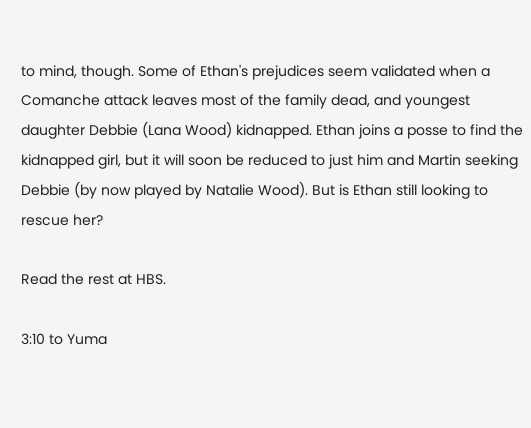to mind, though. Some of Ethan's prejudices seem validated when a Comanche attack leaves most of the family dead, and youngest daughter Debbie (Lana Wood) kidnapped. Ethan joins a posse to find the kidnapped girl, but it will soon be reduced to just him and Martin seeking Debbie (by now played by Natalie Wood). But is Ethan still looking to rescue her?

Read the rest at HBS.

3:10 to Yuma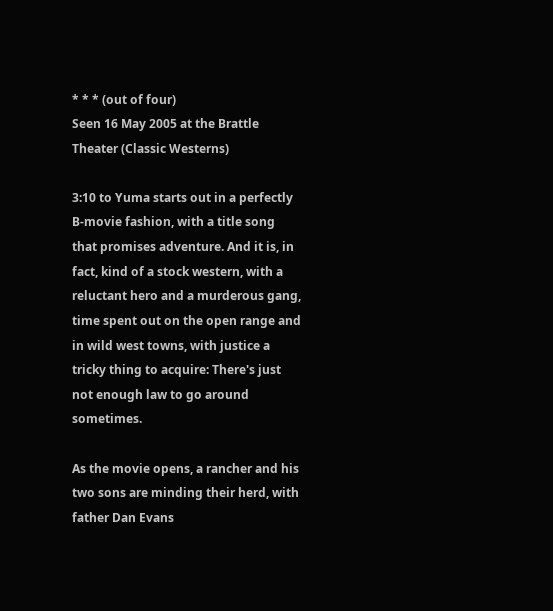* * * (out of four)
Seen 16 May 2005 at the Brattle Theater (Classic Westerns)

3:10 to Yuma starts out in a perfectly B-movie fashion, with a title song that promises adventure. And it is, in fact, kind of a stock western, with a reluctant hero and a murderous gang, time spent out on the open range and in wild west towns, with justice a tricky thing to acquire: There's just not enough law to go around sometimes.

As the movie opens, a rancher and his two sons are minding their herd, with father Dan Evans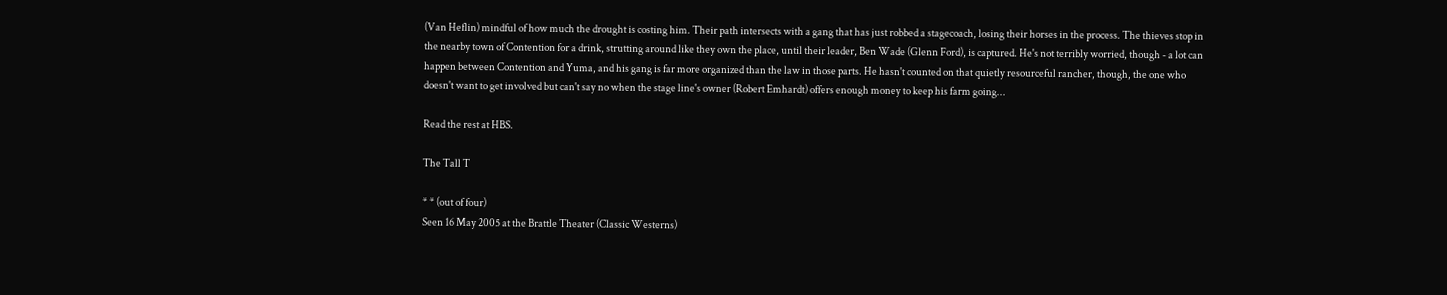(Van Heflin) mindful of how much the drought is costing him. Their path intersects with a gang that has just robbed a stagecoach, losing their horses in the process. The thieves stop in the nearby town of Contention for a drink, strutting around like they own the place, until their leader, Ben Wade (Glenn Ford), is captured. He's not terribly worried, though - a lot can happen between Contention and Yuma, and his gang is far more organized than the law in those parts. He hasn't counted on that quietly resourceful rancher, though, the one who doesn't want to get involved but can't say no when the stage line's owner (Robert Emhardt) offers enough money to keep his farm going...

Read the rest at HBS.

The Tall T

* * (out of four)
Seen 16 May 2005 at the Brattle Theater (Classic Westerns)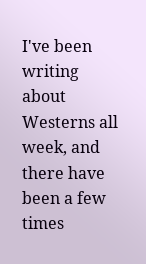I've been writing about Westerns all week, and there have been a few times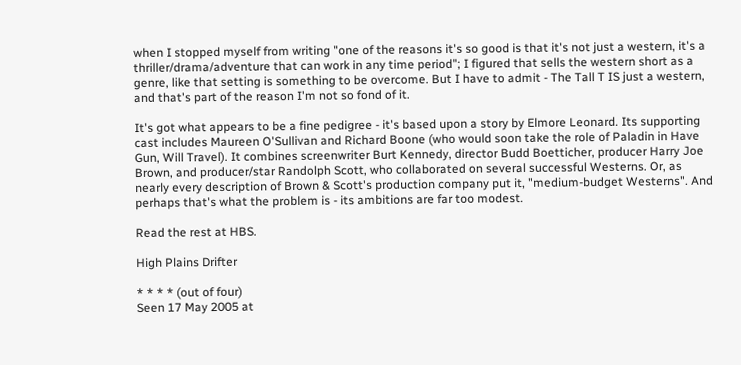when I stopped myself from writing "one of the reasons it's so good is that it's not just a western, it's a thriller/drama/adventure that can work in any time period"; I figured that sells the western short as a genre, like that setting is something to be overcome. But I have to admit - The Tall T IS just a western, and that's part of the reason I'm not so fond of it.

It's got what appears to be a fine pedigree - it's based upon a story by Elmore Leonard. Its supporting cast includes Maureen O'Sullivan and Richard Boone (who would soon take the role of Paladin in Have Gun, Will Travel). It combines screenwriter Burt Kennedy, director Budd Boetticher, producer Harry Joe Brown, and producer/star Randolph Scott, who collaborated on several successful Westerns. Or, as nearly every description of Brown & Scott's production company put it, "medium-budget Westerns". And perhaps that's what the problem is - its ambitions are far too modest.

Read the rest at HBS.

High Plains Drifter

* * * * (out of four)
Seen 17 May 2005 at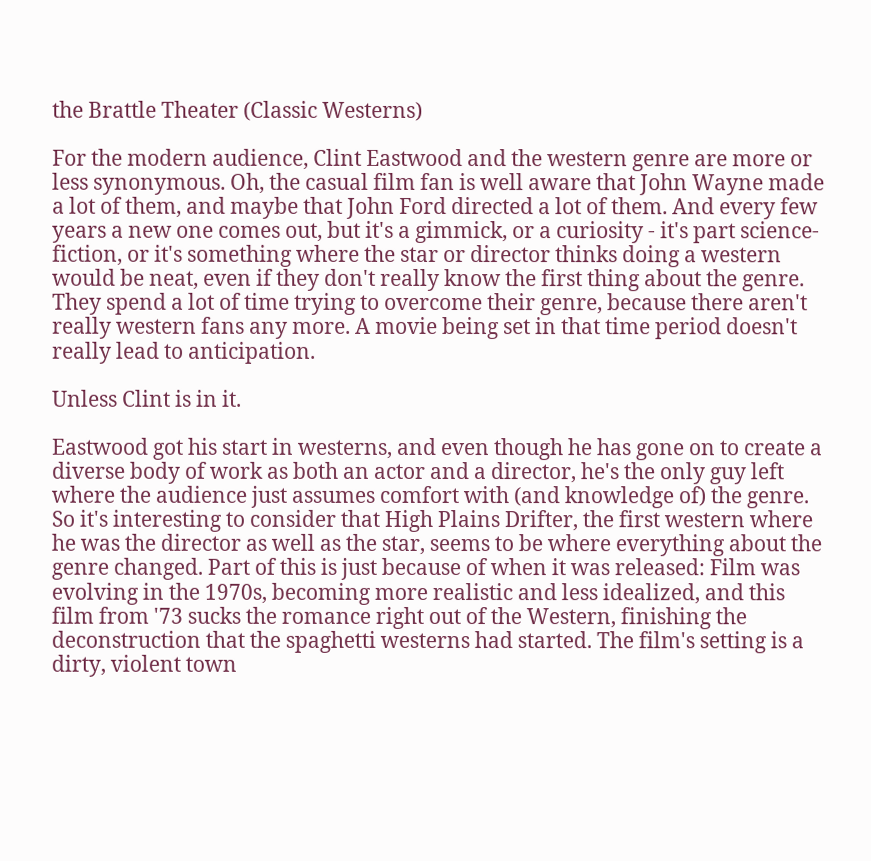the Brattle Theater (Classic Westerns)

For the modern audience, Clint Eastwood and the western genre are more or less synonymous. Oh, the casual film fan is well aware that John Wayne made a lot of them, and maybe that John Ford directed a lot of them. And every few years a new one comes out, but it's a gimmick, or a curiosity - it's part science-fiction, or it's something where the star or director thinks doing a western would be neat, even if they don't really know the first thing about the genre. They spend a lot of time trying to overcome their genre, because there aren't really western fans any more. A movie being set in that time period doesn't really lead to anticipation.

Unless Clint is in it.

Eastwood got his start in westerns, and even though he has gone on to create a diverse body of work as both an actor and a director, he's the only guy left where the audience just assumes comfort with (and knowledge of) the genre. So it's interesting to consider that High Plains Drifter, the first western where he was the director as well as the star, seems to be where everything about the genre changed. Part of this is just because of when it was released: Film was evolving in the 1970s, becoming more realistic and less idealized, and this film from '73 sucks the romance right out of the Western, finishing the deconstruction that the spaghetti westerns had started. The film's setting is a dirty, violent town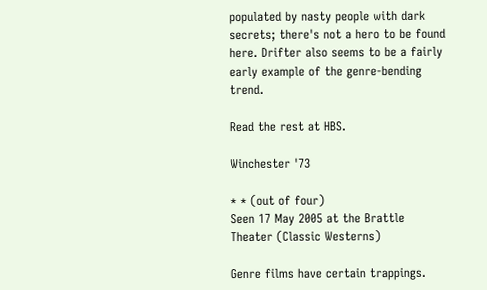populated by nasty people with dark secrets; there's not a hero to be found here. Drifter also seems to be a fairly early example of the genre-bending trend.

Read the rest at HBS.

Winchester '73

* * (out of four)
Seen 17 May 2005 at the Brattle Theater (Classic Westerns)

Genre films have certain trappings.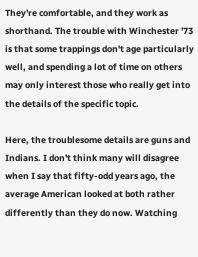They're comfortable, and they work as shorthand. The trouble with Winchester '73 is that some trappings don't age particularly well, and spending a lot of time on others may only interest those who really get into the details of the specific topic.

Here, the troublesome details are guns and Indians. I don't think many will disagree when I say that fifty-odd years ago, the average American looked at both rather differently than they do now. Watching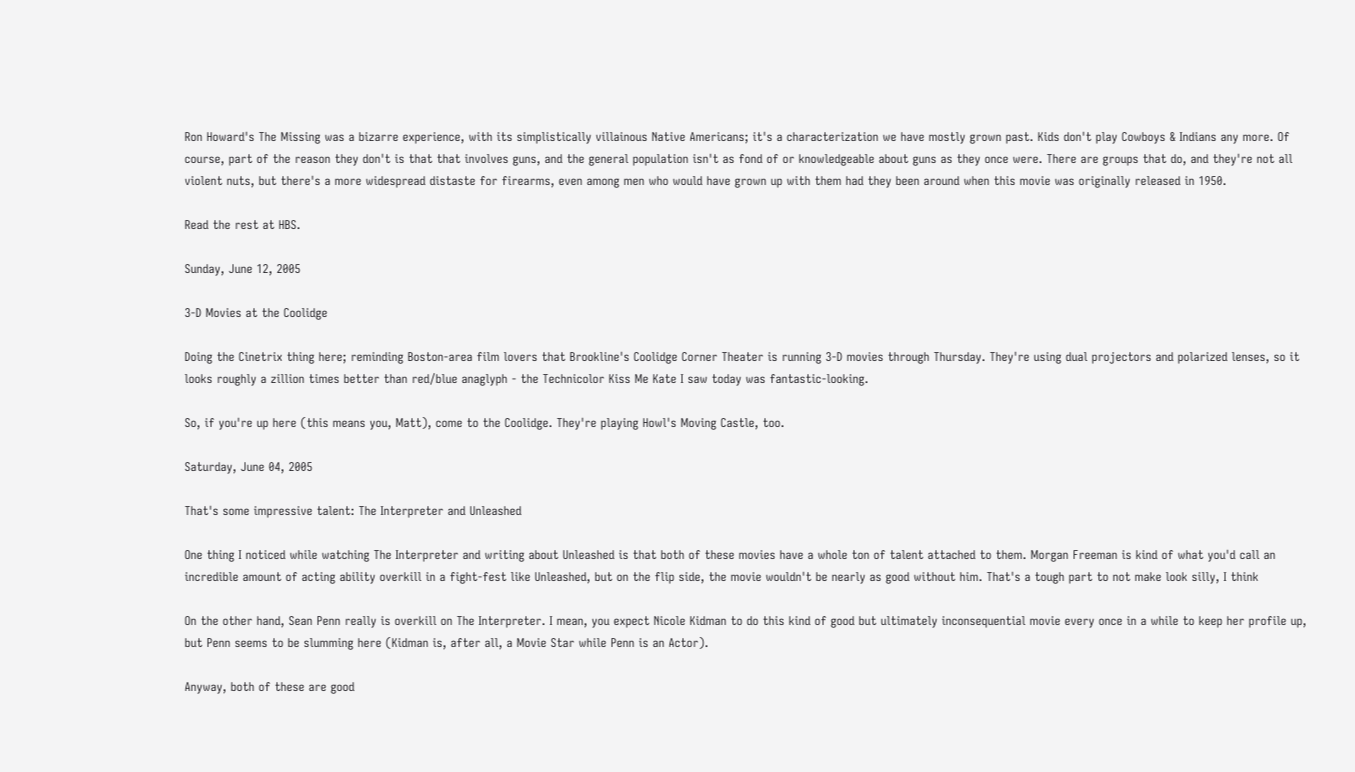Ron Howard's The Missing was a bizarre experience, with its simplistically villainous Native Americans; it's a characterization we have mostly grown past. Kids don't play Cowboys & Indians any more. Of course, part of the reason they don't is that that involves guns, and the general population isn't as fond of or knowledgeable about guns as they once were. There are groups that do, and they're not all violent nuts, but there's a more widespread distaste for firearms, even among men who would have grown up with them had they been around when this movie was originally released in 1950.

Read the rest at HBS.

Sunday, June 12, 2005

3-D Movies at the Coolidge

Doing the Cinetrix thing here; reminding Boston-area film lovers that Brookline's Coolidge Corner Theater is running 3-D movies through Thursday. They're using dual projectors and polarized lenses, so it looks roughly a zillion times better than red/blue anaglyph - the Technicolor Kiss Me Kate I saw today was fantastic-looking.

So, if you're up here (this means you, Matt), come to the Coolidge. They're playing Howl's Moving Castle, too.

Saturday, June 04, 2005

That's some impressive talent: The Interpreter and Unleashed

One thing I noticed while watching The Interpreter and writing about Unleashed is that both of these movies have a whole ton of talent attached to them. Morgan Freeman is kind of what you'd call an incredible amount of acting ability overkill in a fight-fest like Unleashed, but on the flip side, the movie wouldn't be nearly as good without him. That's a tough part to not make look silly, I think

On the other hand, Sean Penn really is overkill on The Interpreter. I mean, you expect Nicole Kidman to do this kind of good but ultimately inconsequential movie every once in a while to keep her profile up, but Penn seems to be slumming here (Kidman is, after all, a Movie Star while Penn is an Actor).

Anyway, both of these are good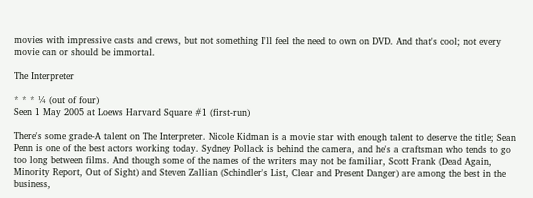movies with impressive casts and crews, but not something I'll feel the need to own on DVD. And that's cool; not every movie can or should be immortal.

The Interpreter

* * * ¼ (out of four)
Seen 1 May 2005 at Loews Harvard Square #1 (first-run)

There's some grade-A talent on The Interpreter. Nicole Kidman is a movie star with enough talent to deserve the title; Sean Penn is one of the best actors working today. Sydney Pollack is behind the camera, and he's a craftsman who tends to go too long between films. And though some of the names of the writers may not be familiar, Scott Frank (Dead Again, Minority Report, Out of Sight) and Steven Zallian (Schindler's List, Clear and Present Danger) are among the best in the business,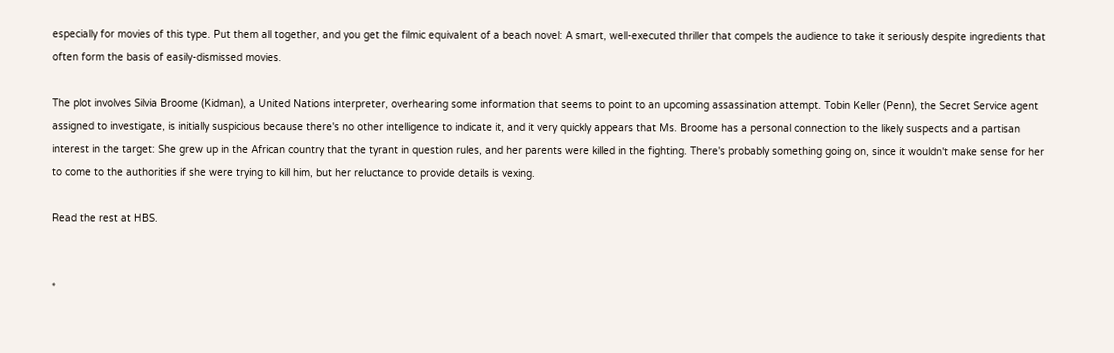especially for movies of this type. Put them all together, and you get the filmic equivalent of a beach novel: A smart, well-executed thriller that compels the audience to take it seriously despite ingredients that often form the basis of easily-dismissed movies.

The plot involves Silvia Broome (Kidman), a United Nations interpreter, overhearing some information that seems to point to an upcoming assassination attempt. Tobin Keller (Penn), the Secret Service agent assigned to investigate, is initially suspicious because there's no other intelligence to indicate it, and it very quickly appears that Ms. Broome has a personal connection to the likely suspects and a partisan interest in the target: She grew up in the African country that the tyrant in question rules, and her parents were killed in the fighting. There's probably something going on, since it wouldn't make sense for her to come to the authorities if she were trying to kill him, but her reluctance to provide details is vexing.

Read the rest at HBS.


*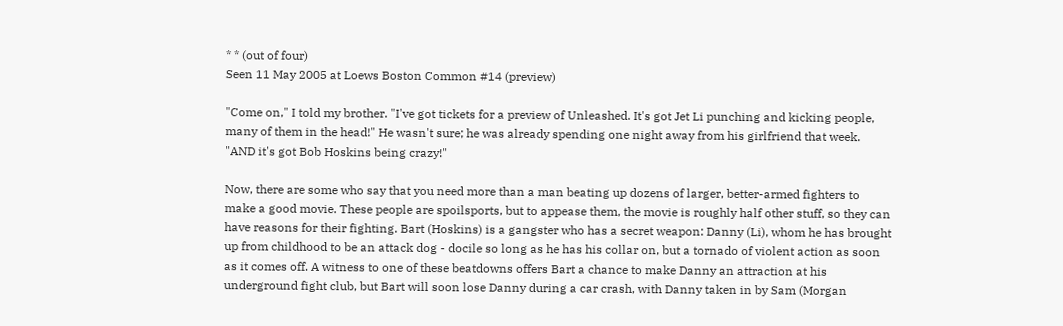* * (out of four)
Seen 11 May 2005 at Loews Boston Common #14 (preview)

"Come on," I told my brother. "I've got tickets for a preview of Unleashed. It's got Jet Li punching and kicking people, many of them in the head!" He wasn't sure; he was already spending one night away from his girlfriend that week. "AND it's got Bob Hoskins being crazy!"

Now, there are some who say that you need more than a man beating up dozens of larger, better-armed fighters to make a good movie. These people are spoilsports, but to appease them, the movie is roughly half other stuff, so they can have reasons for their fighting. Bart (Hoskins) is a gangster who has a secret weapon: Danny (Li), whom he has brought up from childhood to be an attack dog - docile so long as he has his collar on, but a tornado of violent action as soon as it comes off. A witness to one of these beatdowns offers Bart a chance to make Danny an attraction at his underground fight club, but Bart will soon lose Danny during a car crash, with Danny taken in by Sam (Morgan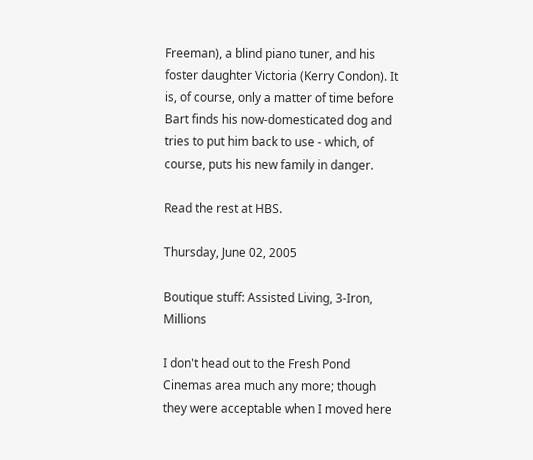Freeman), a blind piano tuner, and his foster daughter Victoria (Kerry Condon). It is, of course, only a matter of time before Bart finds his now-domesticated dog and tries to put him back to use - which, of course, puts his new family in danger.

Read the rest at HBS.

Thursday, June 02, 2005

Boutique stuff: Assisted Living, 3-Iron, Millions

I don't head out to the Fresh Pond Cinemas area much any more; though they were acceptable when I moved here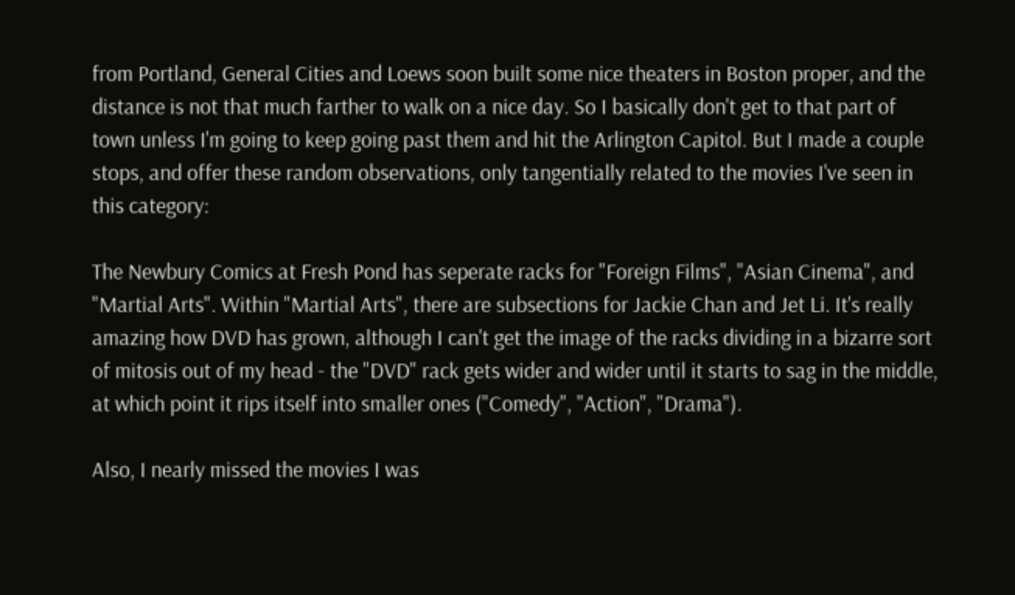from Portland, General Cities and Loews soon built some nice theaters in Boston proper, and the distance is not that much farther to walk on a nice day. So I basically don't get to that part of town unless I'm going to keep going past them and hit the Arlington Capitol. But I made a couple stops, and offer these random observations, only tangentially related to the movies I've seen in this category:

The Newbury Comics at Fresh Pond has seperate racks for "Foreign Films", "Asian Cinema", and "Martial Arts". Within "Martial Arts", there are subsections for Jackie Chan and Jet Li. It's really amazing how DVD has grown, although I can't get the image of the racks dividing in a bizarre sort of mitosis out of my head - the "DVD" rack gets wider and wider until it starts to sag in the middle, at which point it rips itself into smaller ones ("Comedy", "Action", "Drama").

Also, I nearly missed the movies I was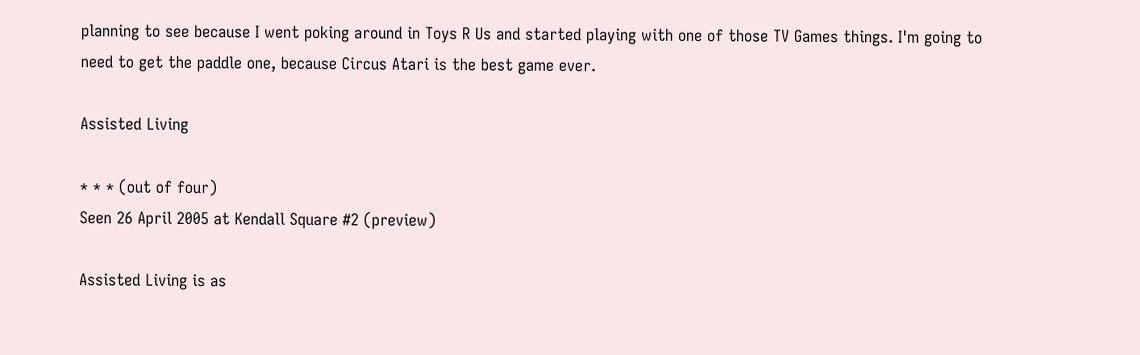planning to see because I went poking around in Toys R Us and started playing with one of those TV Games things. I'm going to need to get the paddle one, because Circus Atari is the best game ever.

Assisted Living

* * * (out of four)
Seen 26 April 2005 at Kendall Square #2 (preview)

Assisted Living is as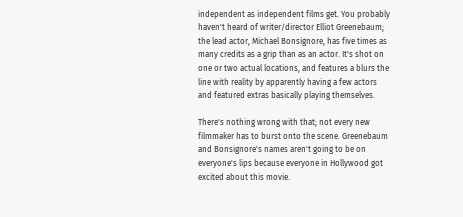independent as independent films get. You probably haven't heard of writer/director Elliot Greenebaum; the lead actor, Michael Bonsignore, has five times as many credits as a grip than as an actor. It's shot on one or two actual locations, and features a blurs the line with reality by apparently having a few actors and featured extras basically playing themselves.

There's nothing wrong with that; not every new filmmaker has to burst onto the scene. Greenebaum and Bonsignore's names aren't going to be on everyone's lips because everyone in Hollywood got excited about this movie.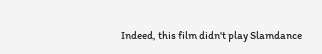Indeed, this film didn't play Slamdance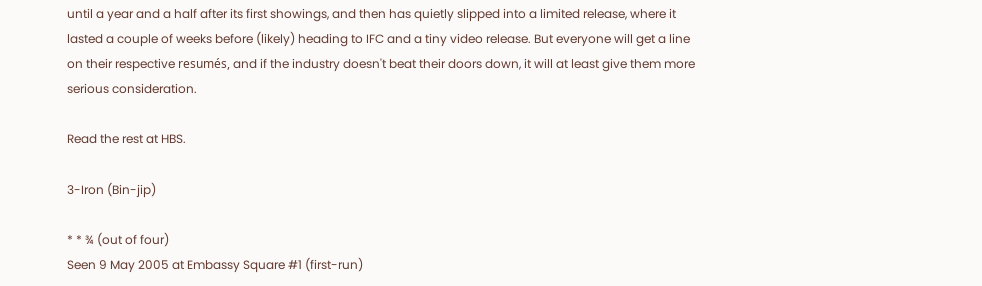until a year and a half after its first showings, and then has quietly slipped into a limited release, where it lasted a couple of weeks before (likely) heading to IFC and a tiny video release. But everyone will get a line on their respective resumés, and if the industry doesn't beat their doors down, it will at least give them more serious consideration.

Read the rest at HBS.

3-Iron (Bin-jip)

* * ¾ (out of four)
Seen 9 May 2005 at Embassy Square #1 (first-run)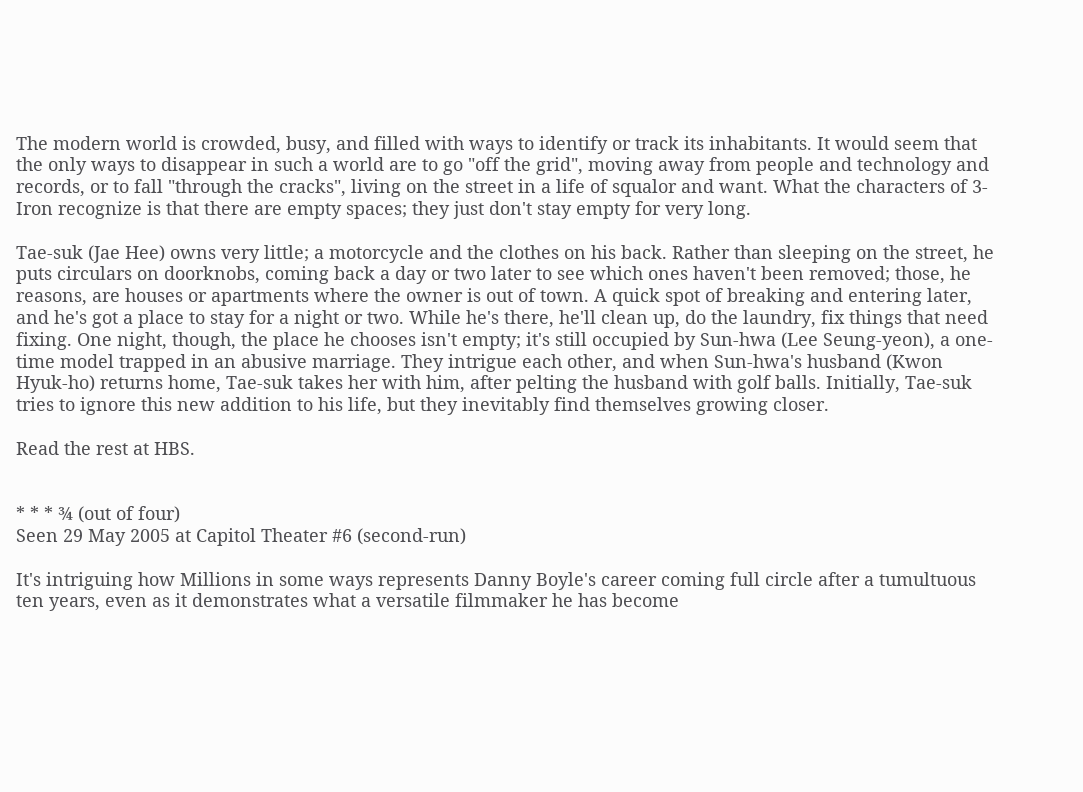The modern world is crowded, busy, and filled with ways to identify or track its inhabitants. It would seem that the only ways to disappear in such a world are to go "off the grid", moving away from people and technology and records, or to fall "through the cracks", living on the street in a life of squalor and want. What the characters of 3-Iron recognize is that there are empty spaces; they just don't stay empty for very long.

Tae-suk (Jae Hee) owns very little; a motorcycle and the clothes on his back. Rather than sleeping on the street, he puts circulars on doorknobs, coming back a day or two later to see which ones haven't been removed; those, he reasons, are houses or apartments where the owner is out of town. A quick spot of breaking and entering later, and he's got a place to stay for a night or two. While he's there, he'll clean up, do the laundry, fix things that need fixing. One night, though, the place he chooses isn't empty; it's still occupied by Sun-hwa (Lee Seung-yeon), a one-time model trapped in an abusive marriage. They intrigue each other, and when Sun-hwa's husband (Kwon Hyuk-ho) returns home, Tae-suk takes her with him, after pelting the husband with golf balls. Initially, Tae-suk tries to ignore this new addition to his life, but they inevitably find themselves growing closer.

Read the rest at HBS.


* * * ¾ (out of four)
Seen 29 May 2005 at Capitol Theater #6 (second-run)

It's intriguing how Millions in some ways represents Danny Boyle's career coming full circle after a tumultuous ten years, even as it demonstrates what a versatile filmmaker he has become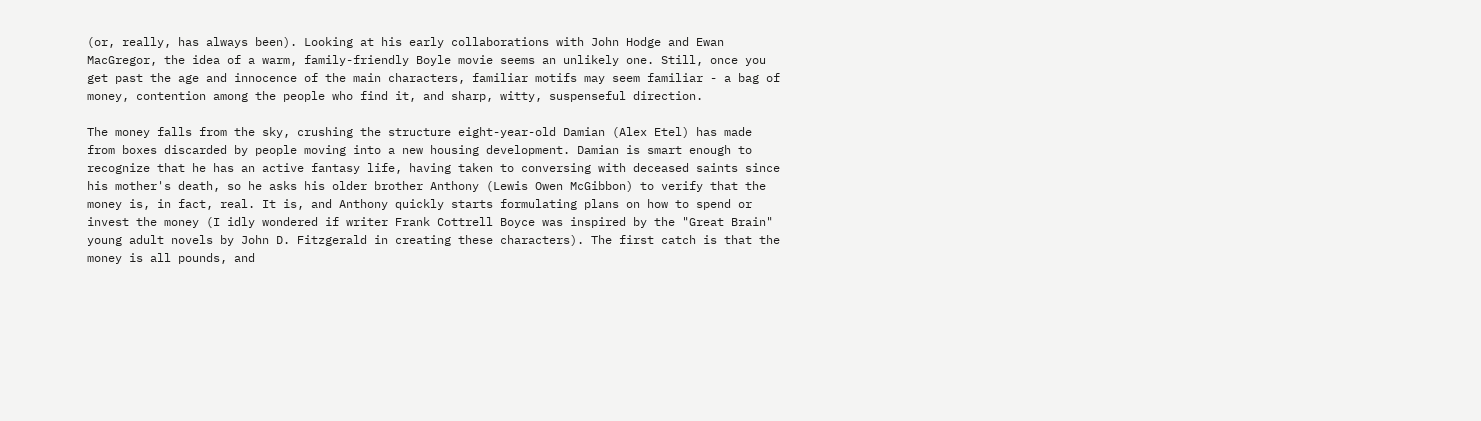(or, really, has always been). Looking at his early collaborations with John Hodge and Ewan MacGregor, the idea of a warm, family-friendly Boyle movie seems an unlikely one. Still, once you get past the age and innocence of the main characters, familiar motifs may seem familiar - a bag of money, contention among the people who find it, and sharp, witty, suspenseful direction.

The money falls from the sky, crushing the structure eight-year-old Damian (Alex Etel) has made from boxes discarded by people moving into a new housing development. Damian is smart enough to recognize that he has an active fantasy life, having taken to conversing with deceased saints since his mother's death, so he asks his older brother Anthony (Lewis Owen McGibbon) to verify that the money is, in fact, real. It is, and Anthony quickly starts formulating plans on how to spend or invest the money (I idly wondered if writer Frank Cottrell Boyce was inspired by the "Great Brain" young adult novels by John D. Fitzgerald in creating these characters). The first catch is that the money is all pounds, and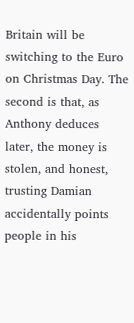Britain will be switching to the Euro on Christmas Day. The second is that, as Anthony deduces later, the money is stolen, and honest, trusting Damian accidentally points people in his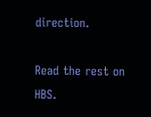direction.

Read the rest on HBS.